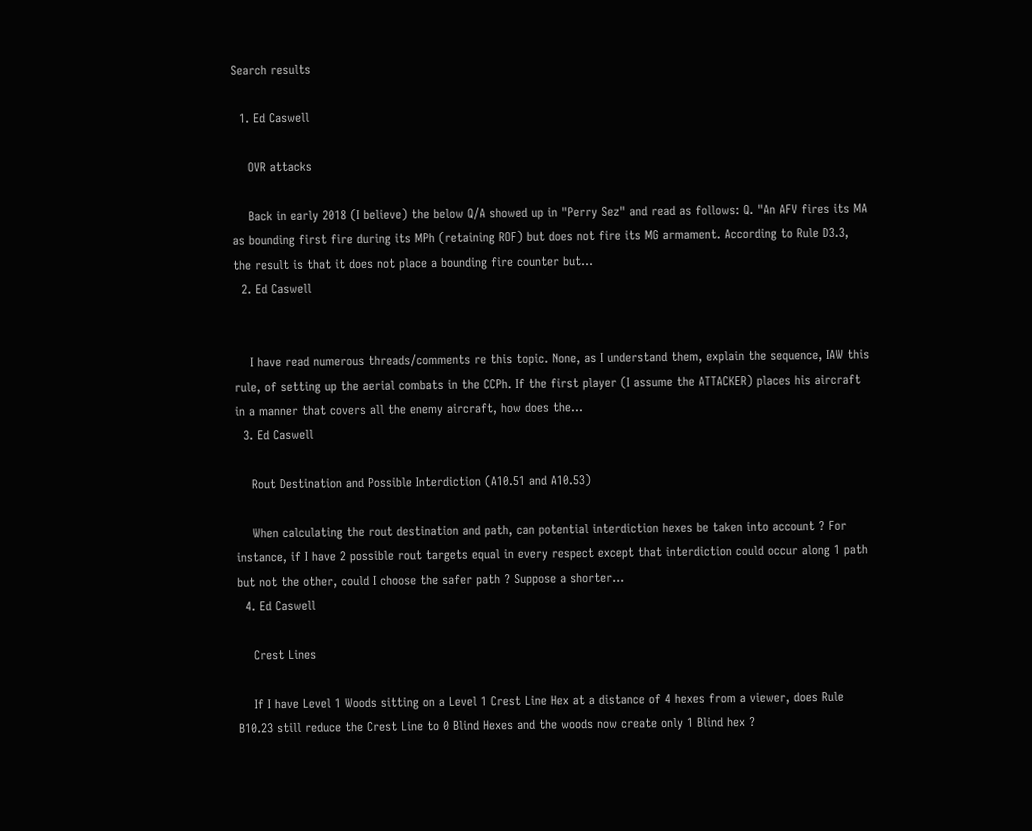Search results

  1. Ed Caswell

    OVR attacks

    Back in early 2018 (I believe) the below Q/A showed up in "Perry Sez" and read as follows: Q. "An AFV fires its MA as bounding first fire during its MPh (retaining ROF) but does not fire its MG armament. According to Rule D3.3, the result is that it does not place a bounding fire counter but...
  2. Ed Caswell


    I have read numerous threads/comments re this topic. None, as I understand them, explain the sequence, IAW this rule, of setting up the aerial combats in the CCPh. If the first player (I assume the ATTACKER) places his aircraft in a manner that covers all the enemy aircraft, how does the...
  3. Ed Caswell

    Rout Destination and Possible Interdiction (A10.51 and A10.53)

    When calculating the rout destination and path, can potential interdiction hexes be taken into account ? For instance, if I have 2 possible rout targets equal in every respect except that interdiction could occur along 1 path but not the other, could I choose the safer path ? Suppose a shorter...
  4. Ed Caswell

    Crest Lines

    If I have Level 1 Woods sitting on a Level 1 Crest Line Hex at a distance of 4 hexes from a viewer, does Rule B10.23 still reduce the Crest Line to 0 Blind Hexes and the woods now create only 1 Blind hex ?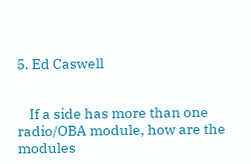5. Ed Caswell


    If a side has more than one radio/OBA module, how are the modules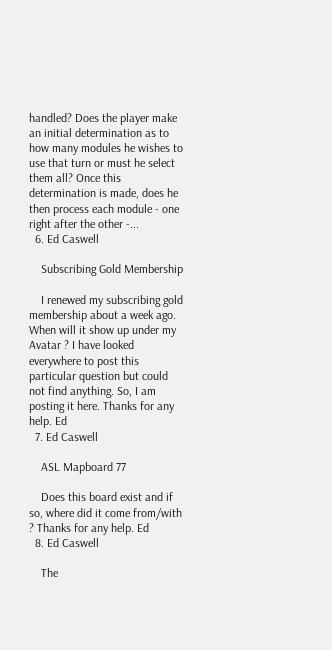handled? Does the player make an initial determination as to how many modules he wishes to use that turn or must he select them all? Once this determination is made, does he then process each module - one right after the other -...
  6. Ed Caswell

    Subscribing Gold Membership

    I renewed my subscribing gold membership about a week ago. When will it show up under my Avatar ? I have looked everywhere to post this particular question but could not find anything. So, I am posting it here. Thanks for any help. Ed
  7. Ed Caswell

    ASL Mapboard 77

    Does this board exist and if so, where did it come from/with ? Thanks for any help. Ed
  8. Ed Caswell

    The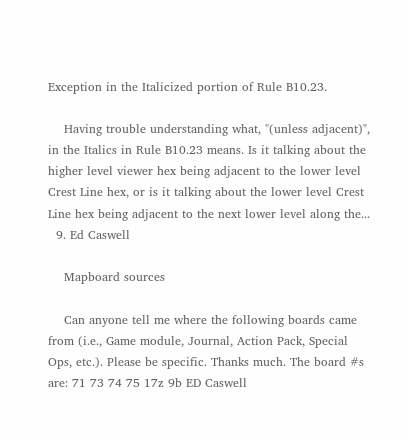Exception in the Italicized portion of Rule B10.23.

    Having trouble understanding what, "(unless adjacent)", in the Italics in Rule B10.23 means. Is it talking about the higher level viewer hex being adjacent to the lower level Crest Line hex, or is it talking about the lower level Crest Line hex being adjacent to the next lower level along the...
  9. Ed Caswell

    Mapboard sources

    Can anyone tell me where the following boards came from (i.e., Game module, Journal, Action Pack, Special Ops, etc.). Please be specific. Thanks much. The board #s are: 71 73 74 75 17z 9b ED Caswell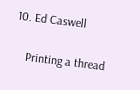10. Ed Caswell

    Printing a thread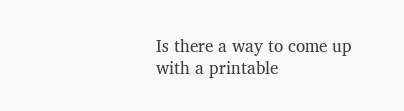Is there a way to come up with a printable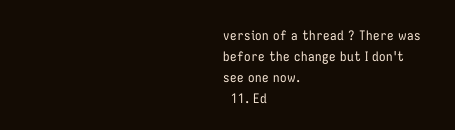version of a thread ? There was before the change but I don't see one now.
  11. Ed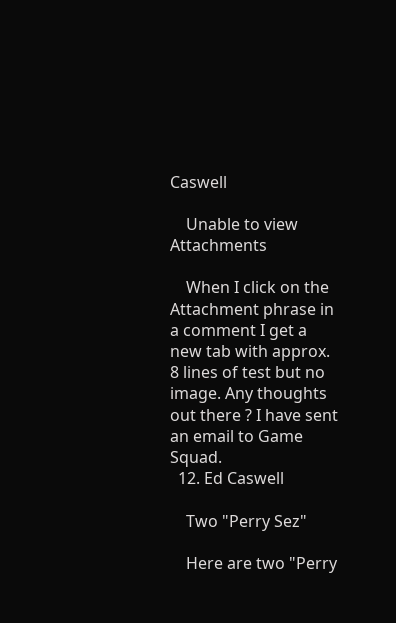Caswell

    Unable to view Attachments

    When I click on the Attachment phrase in a comment I get a new tab with approx. 8 lines of test but no image. Any thoughts out there ? I have sent an email to Game Squad.
  12. Ed Caswell

    Two "Perry Sez"

    Here are two "Perry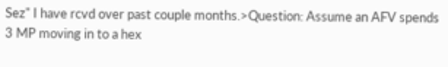Sez" I have rcvd over past couple months.>Question: Assume an AFV spends 3 MP moving in to a hex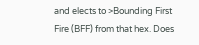and elects to >Bounding First Fire (BFF) from that hex. Does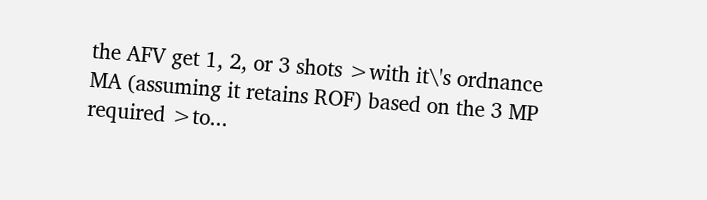the AFV get 1, 2, or 3 shots >with it\'s ordnance MA (assuming it retains ROF) based on the 3 MP required >to...